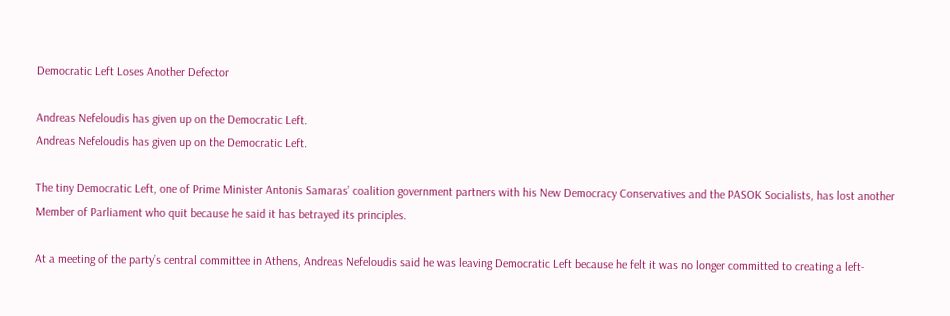Democratic Left Loses Another Defector

Andreas Nefeloudis has given up on the Democratic Left.
Andreas Nefeloudis has given up on the Democratic Left.

The tiny Democratic Left, one of Prime Minister Antonis Samaras’ coalition government partners with his New Democracy Conservatives and the PASOK Socialists, has lost another Member of Parliament who quit because he said it has betrayed its principles.

At a meeting of the party’s central committee in Athens, Andreas Nefeloudis said he was leaving Democratic Left because he felt it was no longer committed to creating a left-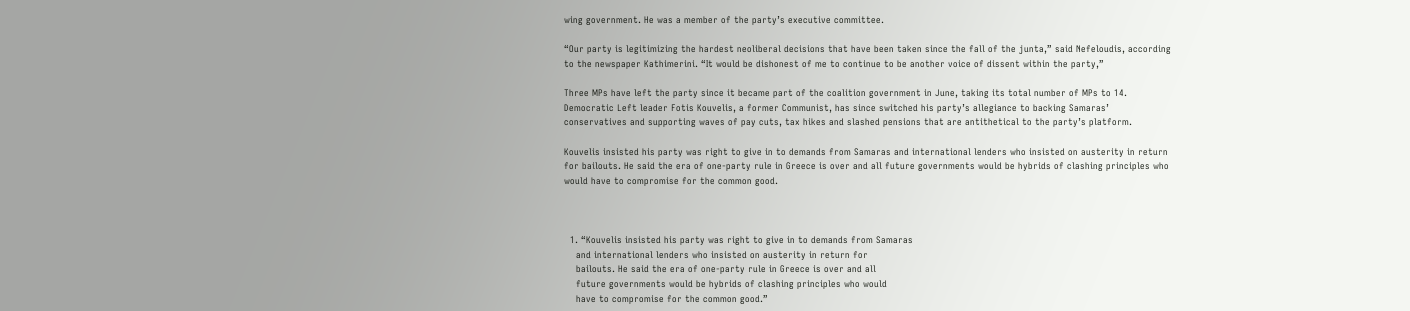wing government. He was a member of the party’s executive committee.

“Our party is legitimizing the hardest neoliberal decisions that have been taken since the fall of the junta,” said Nefeloudis, according to the newspaper Kathimerini. “It would be dishonest of me to continue to be another voice of dissent within the party,”

Three MPs have left the party since it became part of the coalition government in June, taking its total number of MPs to 14. Democratic Left leader Fotis Kouvelis, a former Communist, has since switched his party’s allegiance to backing Samaras’ conservatives and supporting waves of pay cuts, tax hikes and slashed pensions that are antithetical to the party’s platform.

Kouvelis insisted his party was right to give in to demands from Samaras and international lenders who insisted on austerity in return for bailouts. He said the era of one-party rule in Greece is over and all future governments would be hybrids of clashing principles who would have to compromise for the common good.



  1. “Kouvelis insisted his party was right to give in to demands from Samaras
    and international lenders who insisted on austerity in return for
    bailouts. He said the era of one-party rule in Greece is over and all
    future governments would be hybrids of clashing principles who would
    have to compromise for the common good.”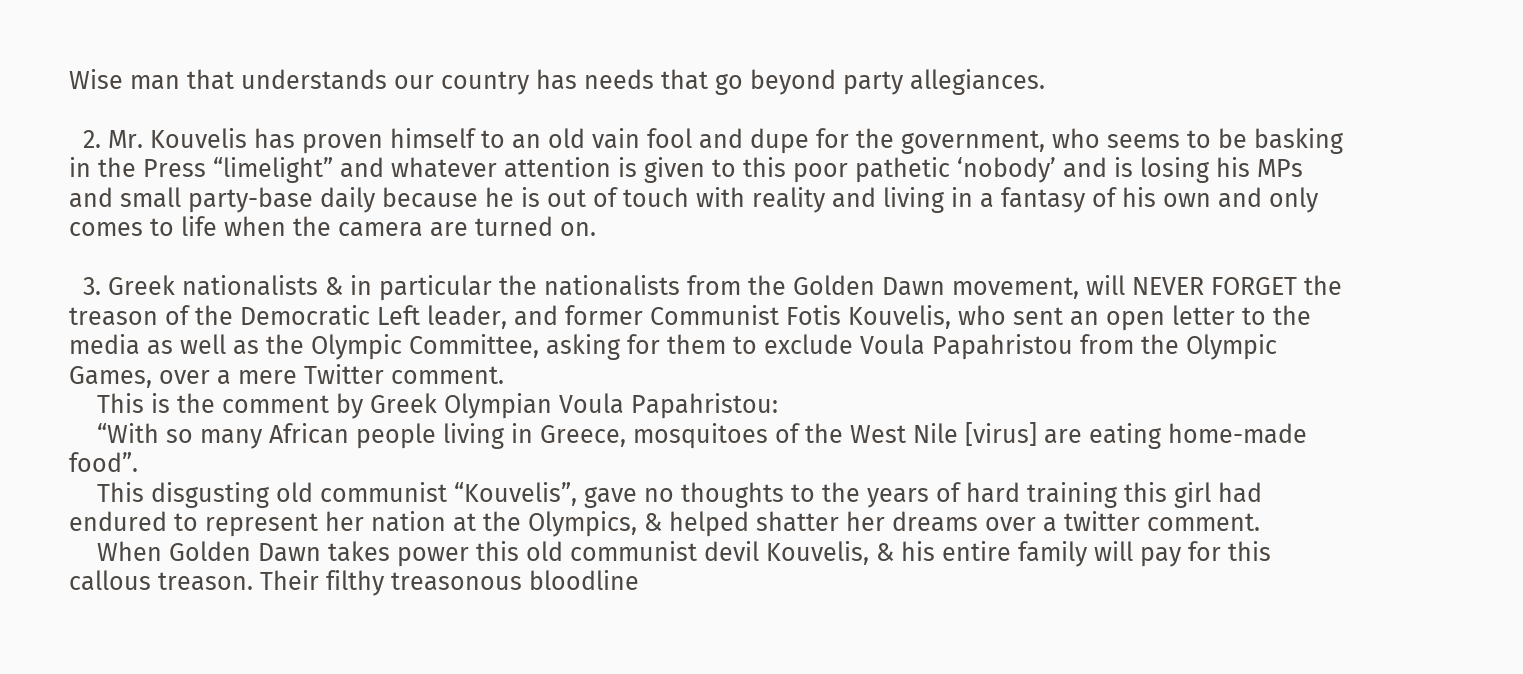Wise man that understands our country has needs that go beyond party allegiances.

  2. Mr. Kouvelis has proven himself to an old vain fool and dupe for the government, who seems to be basking in the Press “limelight” and whatever attention is given to this poor pathetic ‘nobody’ and is losing his MPs and small party-base daily because he is out of touch with reality and living in a fantasy of his own and only comes to life when the camera are turned on.

  3. Greek nationalists & in particular the nationalists from the Golden Dawn movement, will NEVER FORGET the treason of the Democratic Left leader, and former Communist Fotis Kouvelis, who sent an open letter to the media as well as the Olympic Committee, asking for them to exclude Voula Papahristou from the Olympic Games, over a mere Twitter comment.
    This is the comment by Greek Olympian Voula Papahristou:
    “With so many African people living in Greece, mosquitoes of the West Nile [virus] are eating home-made food”.
    This disgusting old communist “Kouvelis”, gave no thoughts to the years of hard training this girl had endured to represent her nation at the Olympics, & helped shatter her dreams over a twitter comment.
    When Golden Dawn takes power this old communist devil Kouvelis, & his entire family will pay for this callous treason. Their filthy treasonous bloodline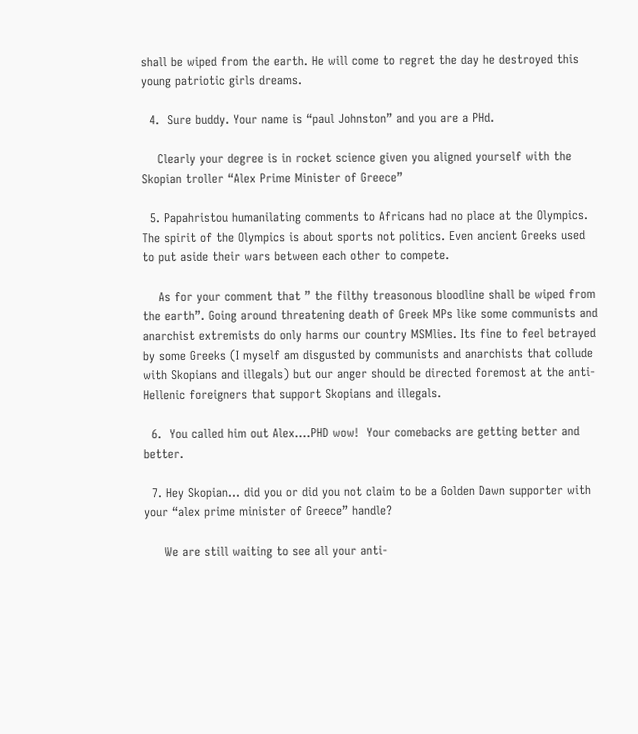shall be wiped from the earth. He will come to regret the day he destroyed this young patriotic girls dreams.

  4.  Sure buddy. Your name is “paul Johnston” and you are a PHd.

    Clearly your degree is in rocket science given you aligned yourself with the Skopian troller “Alex Prime Minister of Greece”

  5. Papahristou humanilating comments to Africans had no place at the Olympics. The spirit of the Olympics is about sports not politics. Even ancient Greeks used to put aside their wars between each other to compete.

    As for your comment that ” the filthy treasonous bloodline shall be wiped from the earth”. Going around threatening death of Greek MPs like some communists and anarchist extremists do only harms our country MSMlies. Its fine to feel betrayed by some Greeks (I myself am disgusted by communists and anarchists that collude with Skopians and illegals) but our anger should be directed foremost at the anti-Hellenic foreigners that support Skopians and illegals.

  6.  You called him out Alex….PHD wow!  Your comebacks are getting better and better.

  7. Hey Skopian… did you or did you not claim to be a Golden Dawn supporter with your “alex prime minister of Greece” handle?

     We are still waiting to see all your anti-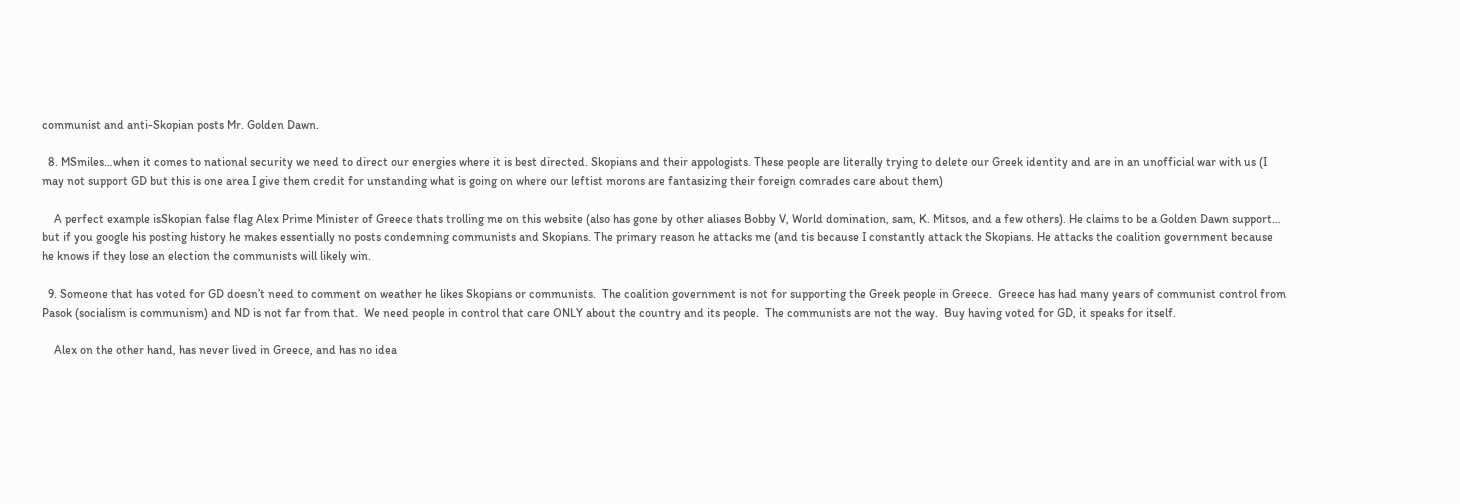communist and anti-Skopian posts Mr. Golden Dawn.

  8. MSmiles…when it comes to national security we need to direct our energies where it is best directed. Skopians and their appologists. These people are literally trying to delete our Greek identity and are in an unofficial war with us (I may not support GD but this is one area I give them credit for unstanding what is going on where our leftist morons are fantasizing their foreign comrades care about them)

    A perfect example isSkopian false flag Alex Prime Minister of Greece thats trolling me on this website (also has gone by other aliases Bobby V, World domination, sam, K. Mitsos, and a few others). He claims to be a Golden Dawn support… but if you google his posting history he makes essentially no posts condemning communists and Skopians. The primary reason he attacks me (and tis because I constantly attack the Skopians. He attacks the coalition government because he knows if they lose an election the communists will likely win.

  9. Someone that has voted for GD doesn’t need to comment on weather he likes Skopians or communists.  The coalition government is not for supporting the Greek people in Greece.  Greece has had many years of communist control from Pasok (socialism is communism) and ND is not far from that.  We need people in control that care ONLY about the country and its people.  The communists are not the way.  Buy having voted for GD, it speaks for itself.

    Alex on the other hand, has never lived in Greece, and has no idea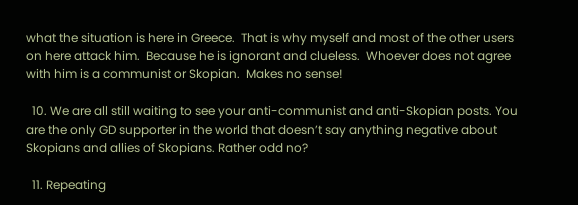what the situation is here in Greece.  That is why myself and most of the other users on here attack him.  Because he is ignorant and clueless.  Whoever does not agree with him is a communist or Skopian.  Makes no sense!

  10. We are all still waiting to see your anti-communist and anti-Skopian posts. You are the only GD supporter in the world that doesn’t say anything negative about Skopians and allies of Skopians. Rather odd no?

  11. Repeating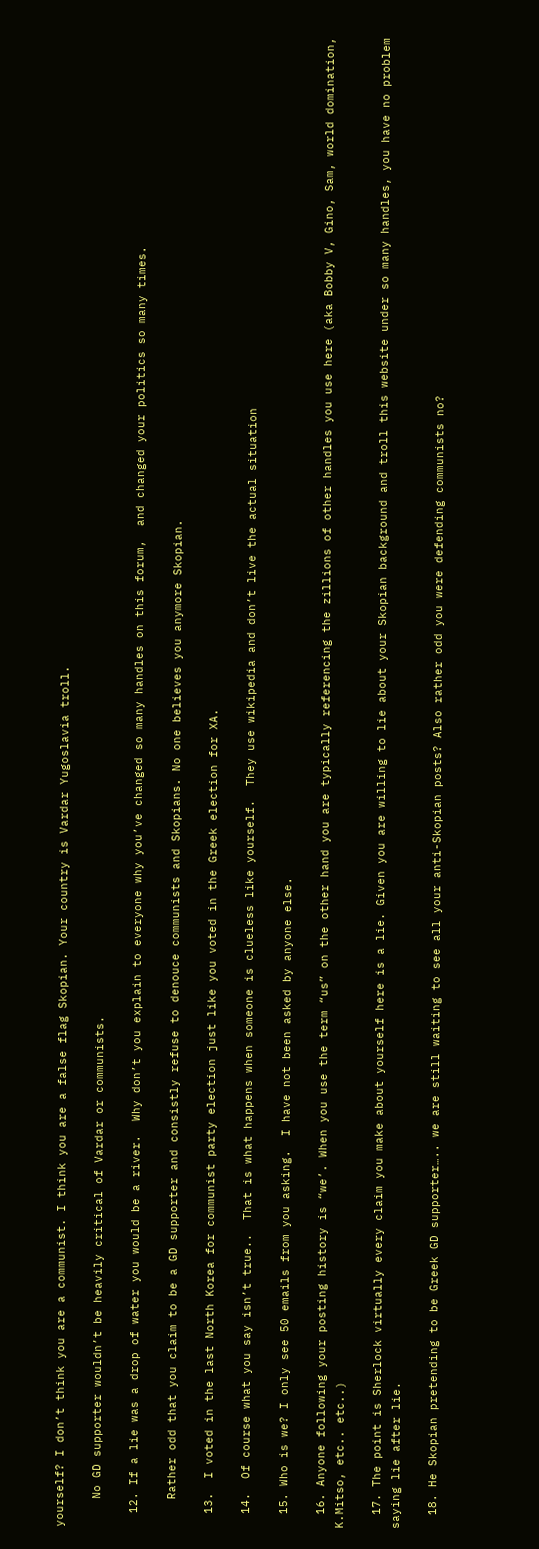yourself? I don’t think you are a communist. I think you are a false flag Skopian. Your country is Vardar Yugoslavia troll.

    No GD supporter wouldn’t be heavily critical of Vardar or communists.

  12. If a lie was a drop of water you would be a river.  Why don’t you explain to everyone why you’ve changed so many handles on this forum,  and changed your politics so many times.

    Rather odd that you claim to be a GD supporter and consistly refuse to denouce communists and Skopians. No one believes you anymore Skopian.

  13.  I voted in the last North Korea for communist party election just like you voted in the Greek election for XA.

  14.  Of course what you say isn’t true..  That is what happens when someone is clueless like yourself.  They use wikipedia and don’t live the actual situation

  15. Who is we? I only see 50 emails from you asking.  I have not been asked by anyone else.

  16. Anyone following your posting history is “we’. When you use the term “us” on the other hand you are typically referencing the zillions of other handles you use here (aka Bobby V, Gino, Sam, world domination, K.Mitso, etc.. etc..)

  17. The point is Sherlock virtually every claim you make about yourself here is a lie. Given you are willing to lie about your Skopian background and troll this website under so many handles, you have no problem saying lie after lie.

  18. He Skopian pretending to be Greek GD supporter….. we are still waiting to see all your anti-Skopian posts? Also rather odd you were defending communists no?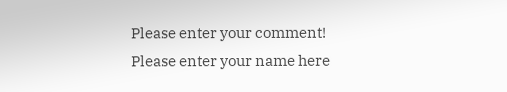Please enter your comment!
Please enter your name here